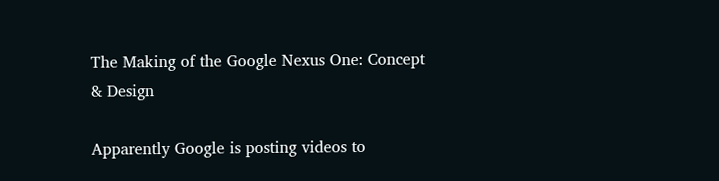The Making of the Google Nexus One: Concept & Design

Apparently Google is posting videos to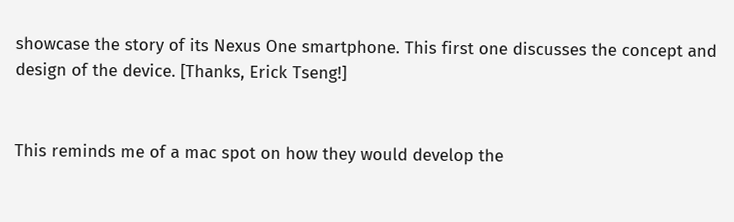showcase the story of its Nexus One smartphone. This first one discusses the concept and design of the device. [Thanks, Erick Tseng!]


This reminds me of a mac spot on how they would develop the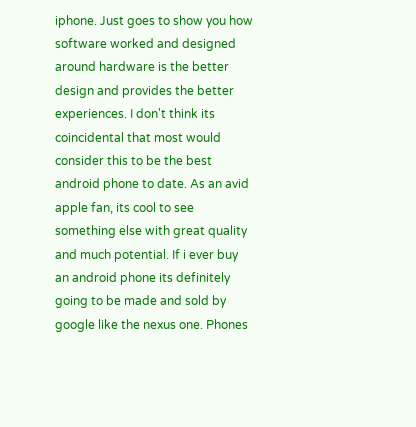iphone. Just goes to show you how software worked and designed around hardware is the better design and provides the better experiences. I don't think its coincidental that most would consider this to be the best android phone to date. As an avid apple fan, its cool to see something else with great quality and much potential. If i ever buy an android phone its definitely going to be made and sold by google like the nexus one. Phones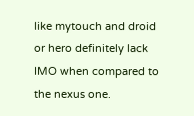like mytouch and droid or hero definitely lack IMO when compared to the nexus one.